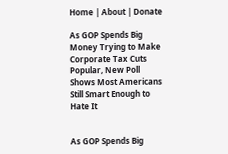Home | About | Donate

As GOP Spends Big Money Trying to Make Corporate Tax Cuts Popular, New Poll Shows Most Americans Still Smart Enough to Hate It


As GOP Spends Big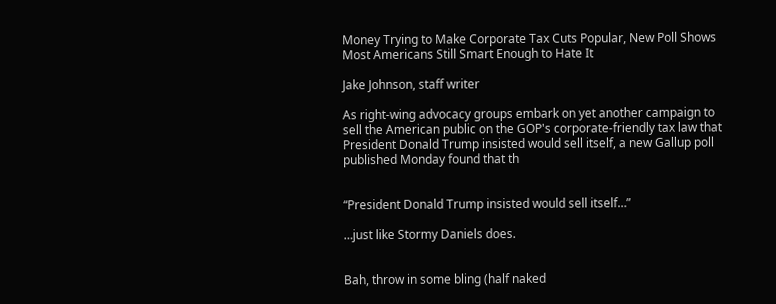Money Trying to Make Corporate Tax Cuts Popular, New Poll Shows Most Americans Still Smart Enough to Hate It

Jake Johnson, staff writer

As right-wing advocacy groups embark on yet another campaign to sell the American public on the GOP's corporate-friendly tax law that President Donald Trump insisted would sell itself, a new Gallup poll published Monday found that th


“President Donald Trump insisted would sell itself…”

…just like Stormy Daniels does.


Bah, throw in some bling (half naked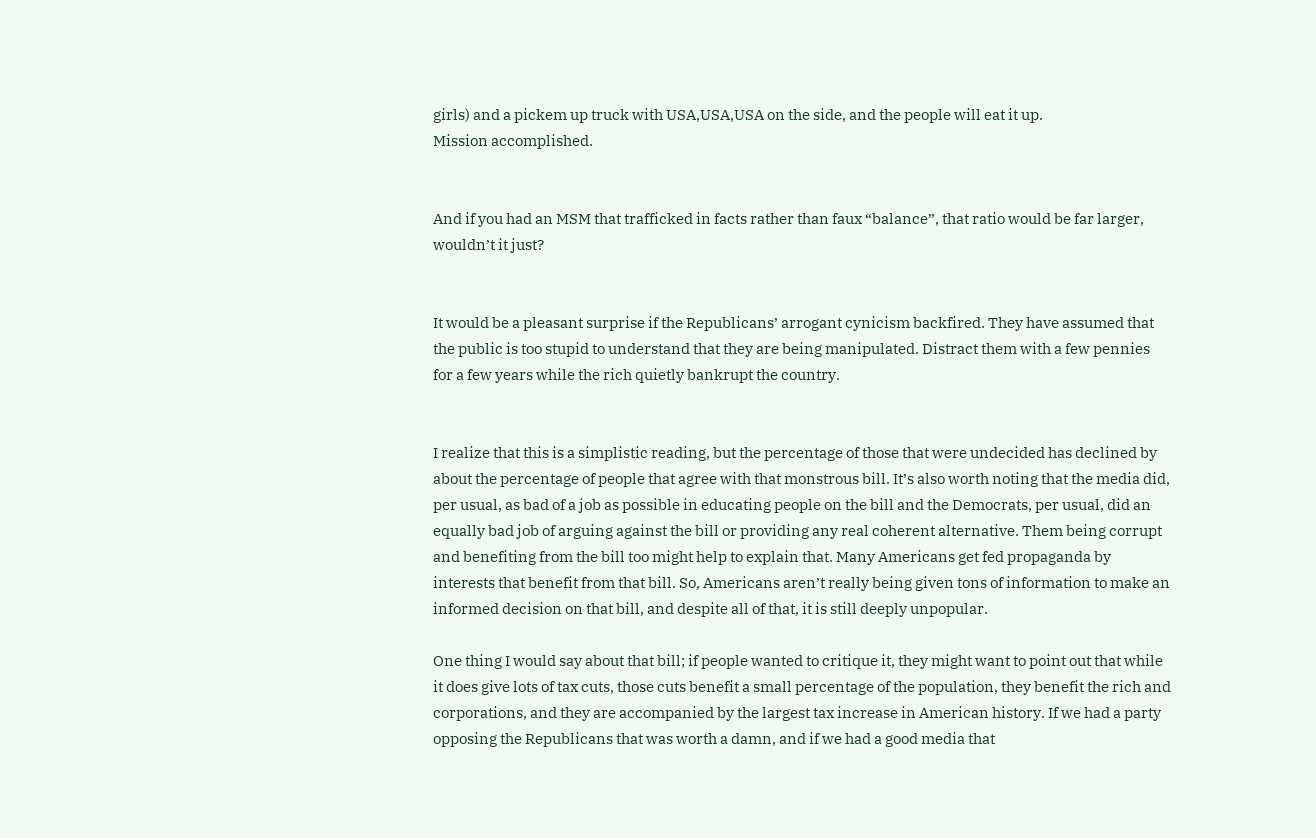girls) and a pickem up truck with USA,USA,USA on the side, and the people will eat it up.
Mission accomplished.


And if you had an MSM that trafficked in facts rather than faux “balance”, that ratio would be far larger, wouldn’t it just?


It would be a pleasant surprise if the Republicans’ arrogant cynicism backfired. They have assumed that the public is too stupid to understand that they are being manipulated. Distract them with a few pennies for a few years while the rich quietly bankrupt the country.


I realize that this is a simplistic reading, but the percentage of those that were undecided has declined by about the percentage of people that agree with that monstrous bill. It’s also worth noting that the media did, per usual, as bad of a job as possible in educating people on the bill and the Democrats, per usual, did an equally bad job of arguing against the bill or providing any real coherent alternative. Them being corrupt and benefiting from the bill too might help to explain that. Many Americans get fed propaganda by interests that benefit from that bill. So, Americans aren’t really being given tons of information to make an informed decision on that bill, and despite all of that, it is still deeply unpopular.

One thing I would say about that bill; if people wanted to critique it, they might want to point out that while it does give lots of tax cuts, those cuts benefit a small percentage of the population, they benefit the rich and corporations, and they are accompanied by the largest tax increase in American history. If we had a party opposing the Republicans that was worth a damn, and if we had a good media that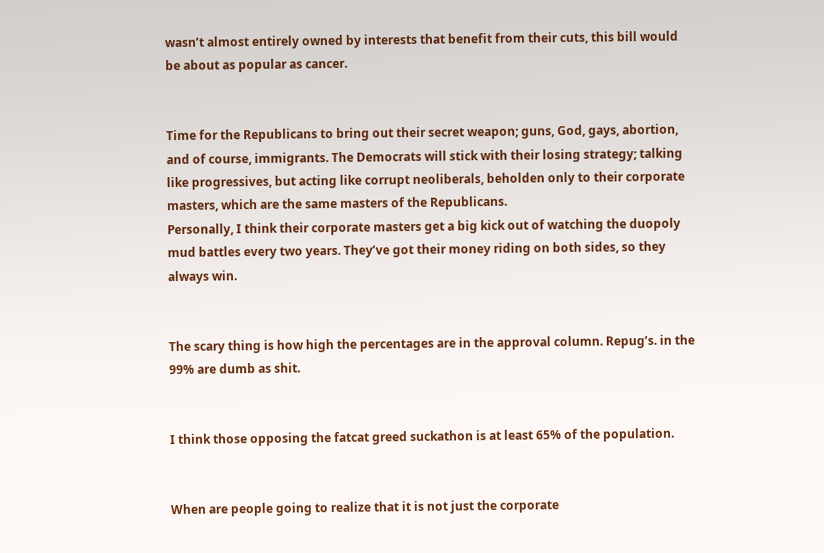wasn’t almost entirely owned by interests that benefit from their cuts, this bill would be about as popular as cancer.


Time for the Republicans to bring out their secret weapon; guns, God, gays, abortion, and of course, immigrants. The Democrats will stick with their losing strategy; talking like progressives, but acting like corrupt neoliberals, beholden only to their corporate masters, which are the same masters of the Republicans.
Personally, I think their corporate masters get a big kick out of watching the duopoly mud battles every two years. They’ve got their money riding on both sides, so they always win.


The scary thing is how high the percentages are in the approval column. Repug’s. in the 99% are dumb as shit.


I think those opposing the fatcat greed suckathon is at least 65% of the population.


When are people going to realize that it is not just the corporate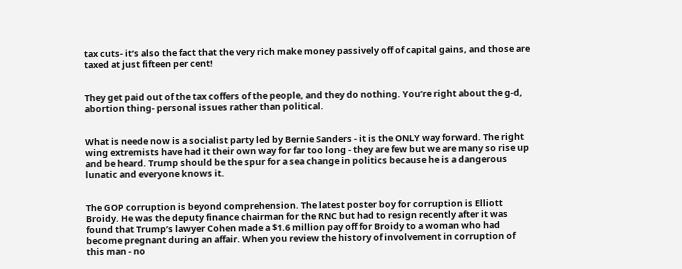tax cuts- it’s also the fact that the very rich make money passively off of capital gains, and those are taxed at just fifteen per cent!


They get paid out of the tax coffers of the people, and they do nothing. You’re right about the g-d, abortion thing- personal issues rather than political.


What is neede now is a socialist party led by Bernie Sanders - it is the ONLY way forward. The right wing extremists have had it their own way for far too long - they are few but we are many so rise up and be heard. Trump should be the spur for a sea change in politics because he is a dangerous lunatic and everyone knows it.


The GOP corruption is beyond comprehension. The latest poster boy for corruption is Elliott Broidy. He was the deputy finance chairman for the RNC but had to resign recently after it was found that Trump’s lawyer Cohen made a $1.6 million pay off for Broidy to a woman who had become pregnant during an affair. When you review the history of involvement in corruption of this man - no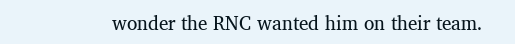wonder the RNC wanted him on their team.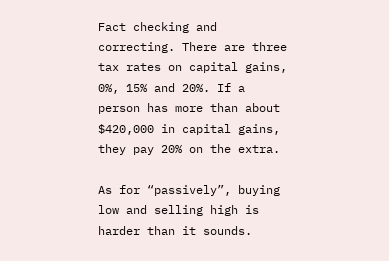Fact checking and correcting. There are three tax rates on capital gains, 0%, 15% and 20%. If a person has more than about $420,000 in capital gains, they pay 20% on the extra.

As for “passively”, buying low and selling high is harder than it sounds.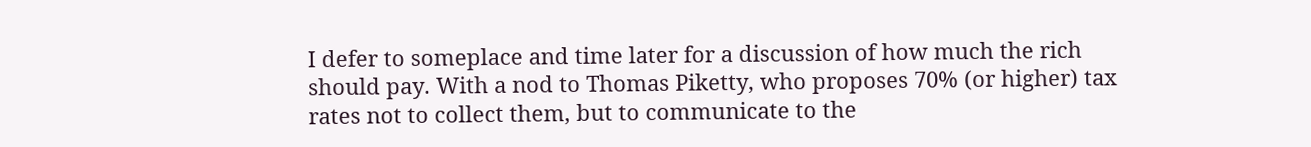I defer to someplace and time later for a discussion of how much the rich should pay. With a nod to Thomas Piketty, who proposes 70% (or higher) tax rates not to collect them, but to communicate to the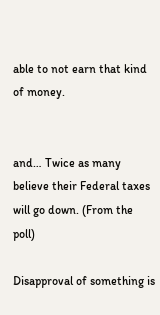able to not earn that kind of money.


and… Twice as many believe their Federal taxes will go down. (From the poll)

Disapproval of something is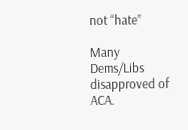not “hate”

Many Dems/Libs disapproved of ACA.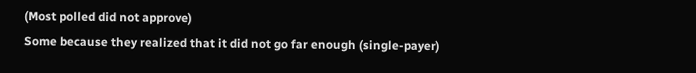(Most polled did not approve)
Some because they realized that it did not go far enough (single-payer)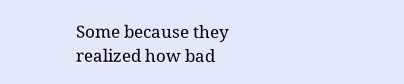Some because they realized how bad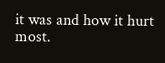it was and how it hurt most.